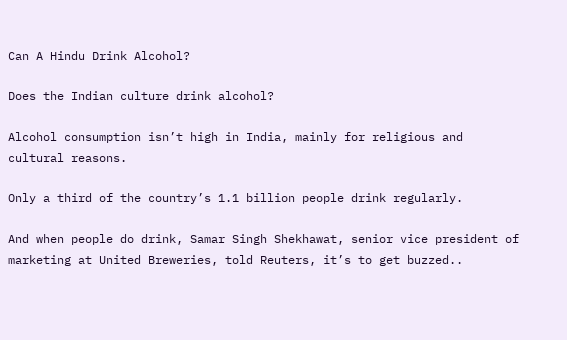Can A Hindu Drink Alcohol?

Does the Indian culture drink alcohol?

Alcohol consumption isn’t high in India, mainly for religious and cultural reasons.

Only a third of the country’s 1.1 billion people drink regularly.

And when people do drink, Samar Singh Shekhawat, senior vice president of marketing at United Breweries, told Reuters, it’s to get buzzed..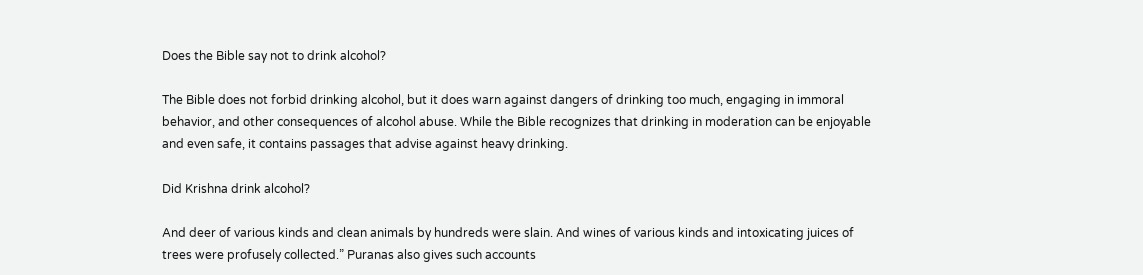Does the Bible say not to drink alcohol?

The Bible does not forbid drinking alcohol, but it does warn against dangers of drinking too much, engaging in immoral behavior, and other consequences of alcohol abuse. While the Bible recognizes that drinking in moderation can be enjoyable and even safe, it contains passages that advise against heavy drinking.

Did Krishna drink alcohol?

And deer of various kinds and clean animals by hundreds were slain. And wines of various kinds and intoxicating juices of trees were profusely collected.” Puranas also gives such accounts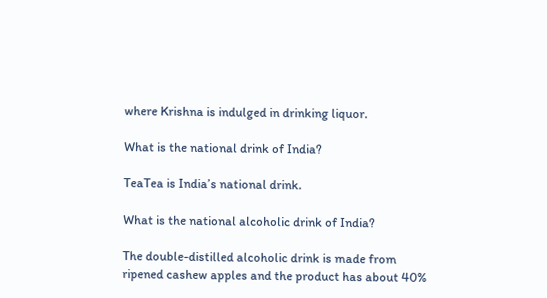where Krishna is indulged in drinking liquor.

What is the national drink of India?

TeaTea is India’s national drink.

What is the national alcoholic drink of India?

The double-distilled alcoholic drink is made from ripened cashew apples and the product has about 40%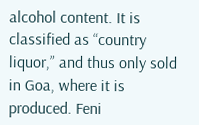alcohol content. It is classified as “country liquor,” and thus only sold in Goa, where it is produced. Feni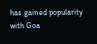has gained popularity with Goa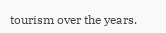tourism over the years.